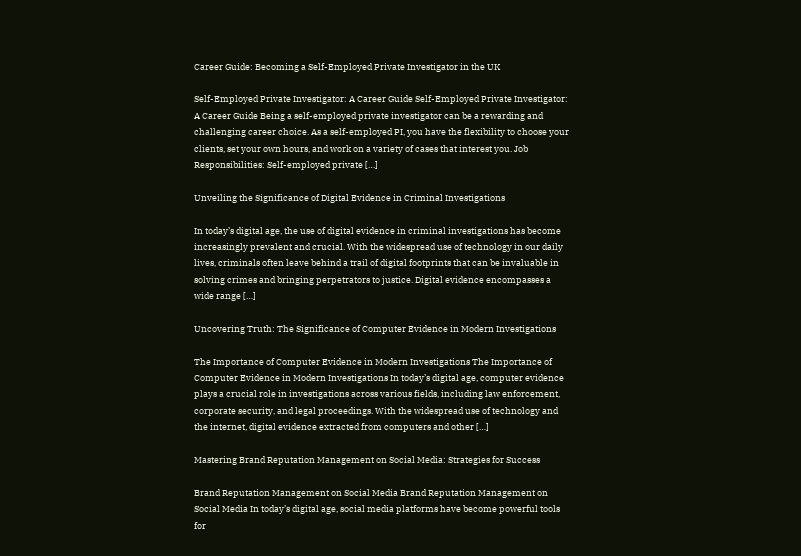Career Guide: Becoming a Self-Employed Private Investigator in the UK

Self-Employed Private Investigator: A Career Guide Self-Employed Private Investigator: A Career Guide Being a self-employed private investigator can be a rewarding and challenging career choice. As a self-employed PI, you have the flexibility to choose your clients, set your own hours, and work on a variety of cases that interest you. Job Responsibilities: Self-employed private […]

Unveiling the Significance of Digital Evidence in Criminal Investigations

In today’s digital age, the use of digital evidence in criminal investigations has become increasingly prevalent and crucial. With the widespread use of technology in our daily lives, criminals often leave behind a trail of digital footprints that can be invaluable in solving crimes and bringing perpetrators to justice. Digital evidence encompasses a wide range […]

Uncovering Truth: The Significance of Computer Evidence in Modern Investigations

The Importance of Computer Evidence in Modern Investigations The Importance of Computer Evidence in Modern Investigations In today’s digital age, computer evidence plays a crucial role in investigations across various fields, including law enforcement, corporate security, and legal proceedings. With the widespread use of technology and the internet, digital evidence extracted from computers and other […]

Mastering Brand Reputation Management on Social Media: Strategies for Success

Brand Reputation Management on Social Media Brand Reputation Management on Social Media In today’s digital age, social media platforms have become powerful tools for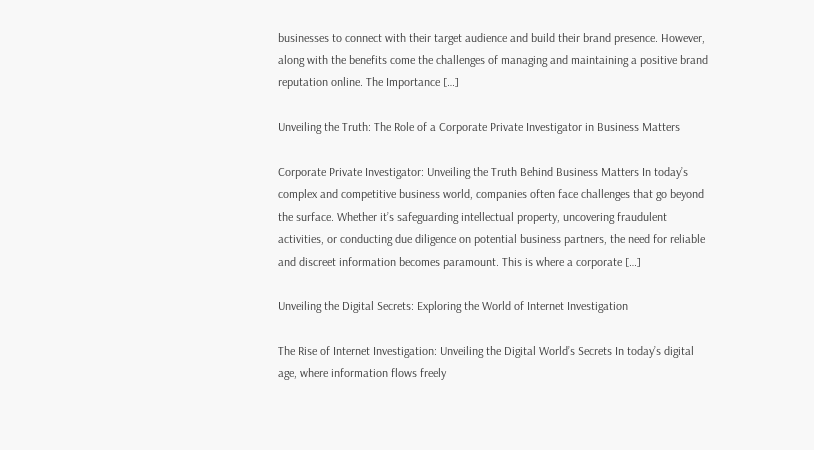businesses to connect with their target audience and build their brand presence. However, along with the benefits come the challenges of managing and maintaining a positive brand reputation online. The Importance […]

Unveiling the Truth: The Role of a Corporate Private Investigator in Business Matters

Corporate Private Investigator: Unveiling the Truth Behind Business Matters In today’s complex and competitive business world, companies often face challenges that go beyond the surface. Whether it’s safeguarding intellectual property, uncovering fraudulent activities, or conducting due diligence on potential business partners, the need for reliable and discreet information becomes paramount. This is where a corporate […]

Unveiling the Digital Secrets: Exploring the World of Internet Investigation

The Rise of Internet Investigation: Unveiling the Digital World’s Secrets In today’s digital age, where information flows freely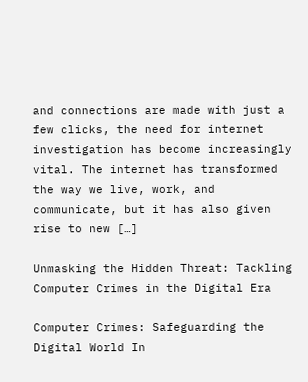and connections are made with just a few clicks, the need for internet investigation has become increasingly vital. The internet has transformed the way we live, work, and communicate, but it has also given rise to new […]

Unmasking the Hidden Threat: Tackling Computer Crimes in the Digital Era

Computer Crimes: Safeguarding the Digital World In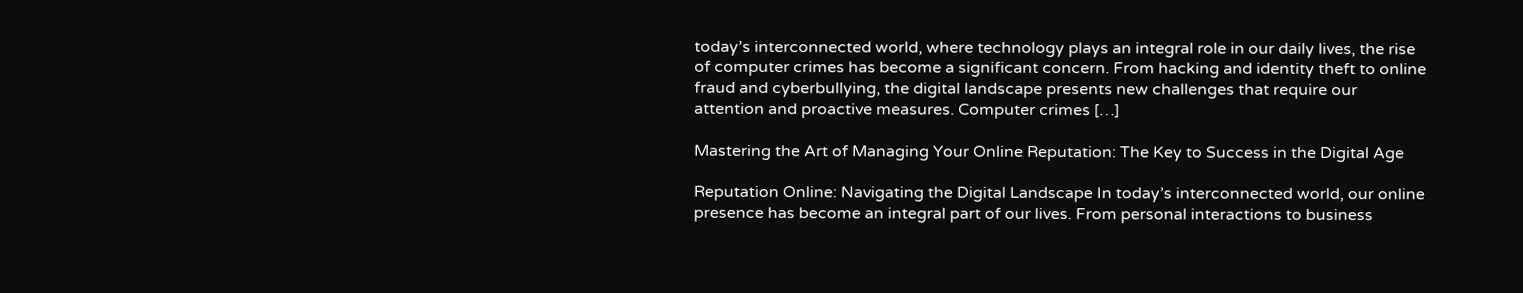today’s interconnected world, where technology plays an integral role in our daily lives, the rise of computer crimes has become a significant concern. From hacking and identity theft to online fraud and cyberbullying, the digital landscape presents new challenges that require our attention and proactive measures. Computer crimes […]

Mastering the Art of Managing Your Online Reputation: The Key to Success in the Digital Age

Reputation Online: Navigating the Digital Landscape In today’s interconnected world, our online presence has become an integral part of our lives. From personal interactions to business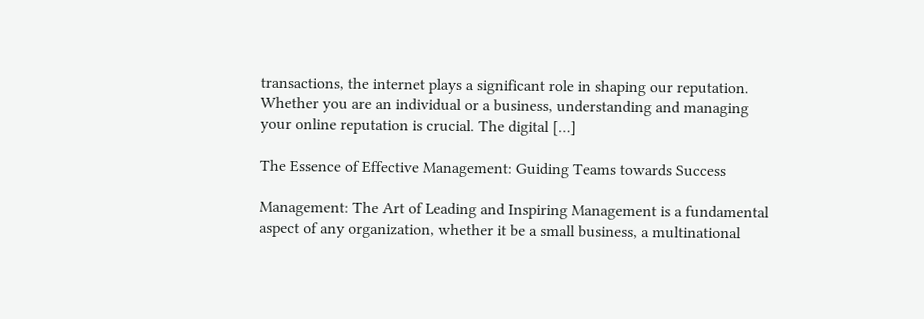transactions, the internet plays a significant role in shaping our reputation. Whether you are an individual or a business, understanding and managing your online reputation is crucial. The digital […]

The Essence of Effective Management: Guiding Teams towards Success

Management: The Art of Leading and Inspiring Management is a fundamental aspect of any organization, whether it be a small business, a multinational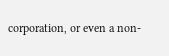corporation, or even a non-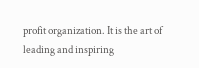profit organization. It is the art of leading and inspiring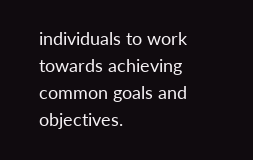individuals to work towards achieving common goals and objectives.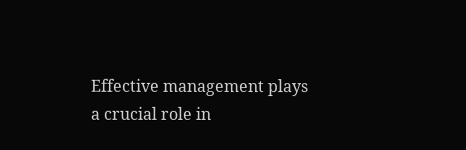Effective management plays a crucial role in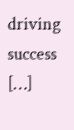driving success […]